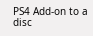PS4 Add-on to a disc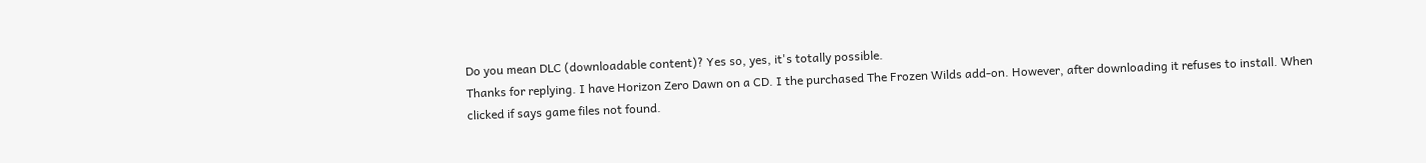Do you mean DLC (downloadable content)? Yes so, yes, it's totally possible.
Thanks for replying. I have Horizon Zero Dawn on a CD. I the purchased The Frozen Wilds add-on. However, after downloading it refuses to install. When clicked if says game files not found.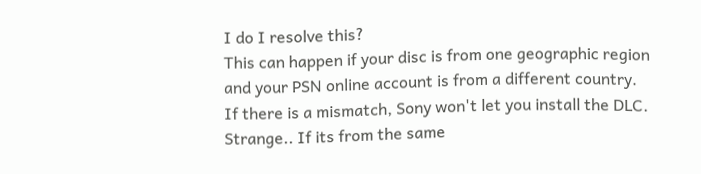I do I resolve this?
This can happen if your disc is from one geographic region and your PSN online account is from a different country. If there is a mismatch, Sony won't let you install the DLC.
Strange.. If its from the same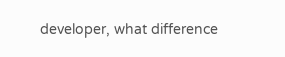developer, what difference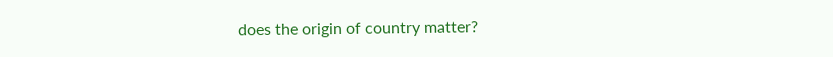does the origin of country matter?